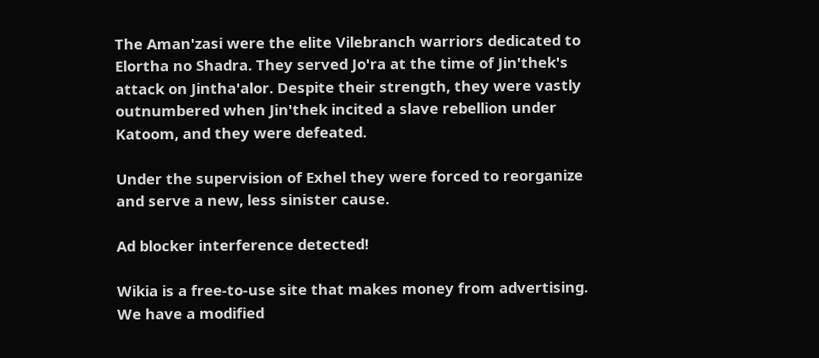The Aman'zasi were the elite Vilebranch warriors dedicated to Elortha no Shadra. They served Jo'ra at the time of Jin'thek's attack on Jintha'alor. Despite their strength, they were vastly outnumbered when Jin'thek incited a slave rebellion under Katoom, and they were defeated.

Under the supervision of Exhel they were forced to reorganize and serve a new, less sinister cause.

Ad blocker interference detected!

Wikia is a free-to-use site that makes money from advertising. We have a modified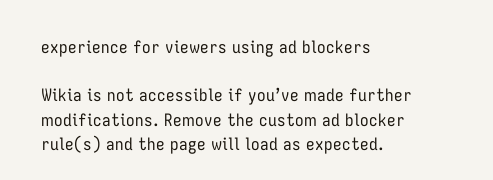experience for viewers using ad blockers

Wikia is not accessible if you’ve made further modifications. Remove the custom ad blocker rule(s) and the page will load as expected.